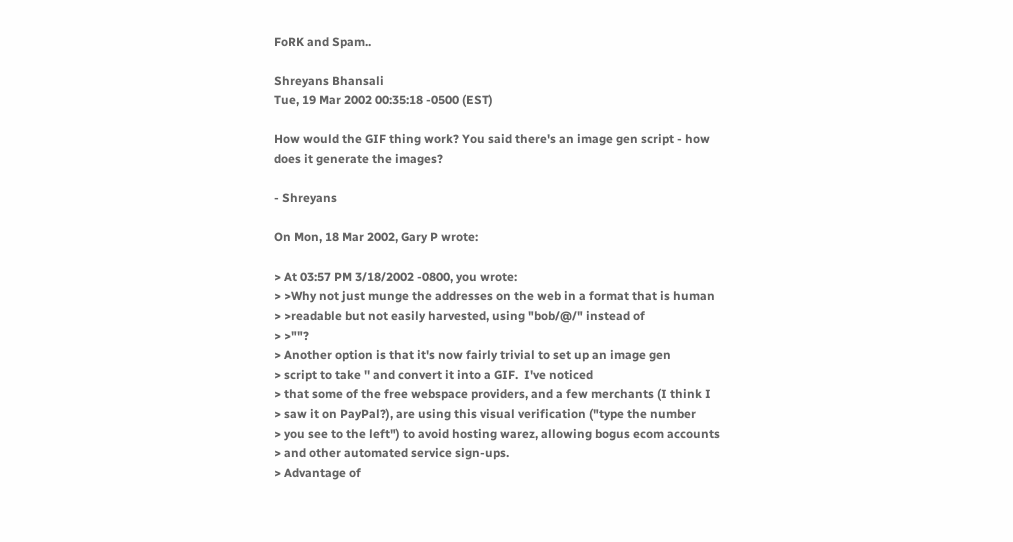FoRK and Spam..

Shreyans Bhansali
Tue, 19 Mar 2002 00:35:18 -0500 (EST)

How would the GIF thing work? You said there's an image gen script - how
does it generate the images?

- Shreyans

On Mon, 18 Mar 2002, Gary P wrote:

> At 03:57 PM 3/18/2002 -0800, you wrote:
> >Why not just munge the addresses on the web in a format that is human
> >readable but not easily harvested, using "bob/@/" instead of
> >""?
> Another option is that it's now fairly trivial to set up an image gen
> script to take '' and convert it into a GIF.  I've noticed
> that some of the free webspace providers, and a few merchants (I think I
> saw it on PayPal?), are using this visual verification ("type the number
> you see to the left") to avoid hosting warez, allowing bogus ecom accounts
> and other automated service sign-ups.
> Advantage of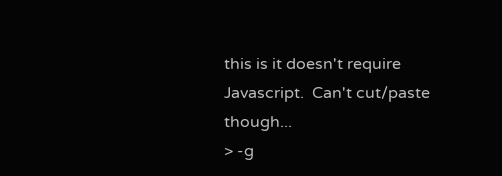this is it doesn't require Javascript.  Can't cut/paste though...
> -g